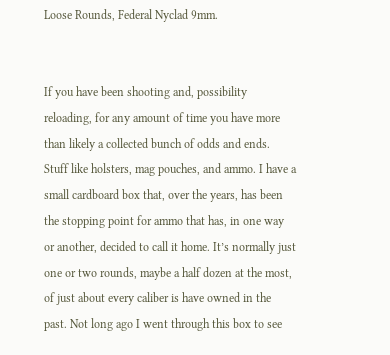Loose Rounds, Federal Nyclad 9mm.


If you have been shooting and, possibility reloading, for any amount of time you have more than likely a collected bunch of odds and ends. Stuff like holsters, mag pouches, and ammo. I have a small cardboard box that, over the years, has been the stopping point for ammo that has, in one way or another, decided to call it home. It’s normally just one or two rounds, maybe a half dozen at the most, of just about every caliber is have owned in the past. Not long ago I went through this box to see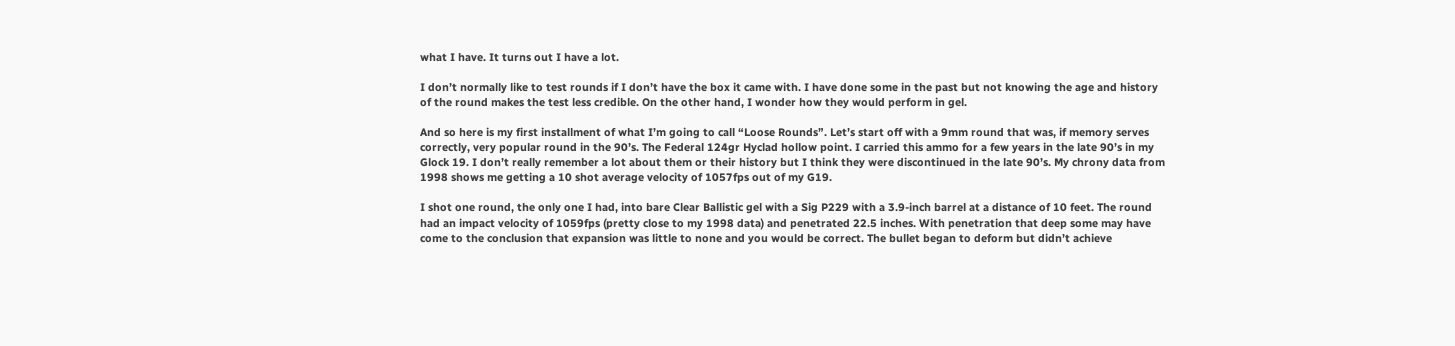what I have. It turns out I have a lot.

I don’t normally like to test rounds if I don’t have the box it came with. I have done some in the past but not knowing the age and history of the round makes the test less credible. On the other hand, I wonder how they would perform in gel.

And so here is my first installment of what I’m going to call “Loose Rounds”. Let’s start off with a 9mm round that was, if memory serves correctly, very popular round in the 90’s. The Federal 124gr Hyclad hollow point. I carried this ammo for a few years in the late 90’s in my Glock 19. I don’t really remember a lot about them or their history but I think they were discontinued in the late 90’s. My chrony data from 1998 shows me getting a 10 shot average velocity of 1057fps out of my G19.

I shot one round, the only one I had, into bare Clear Ballistic gel with a Sig P229 with a 3.9-inch barrel at a distance of 10 feet. The round had an impact velocity of 1059fps (pretty close to my 1998 data) and penetrated 22.5 inches. With penetration that deep some may have come to the conclusion that expansion was little to none and you would be correct. The bullet began to deform but didn’t achieve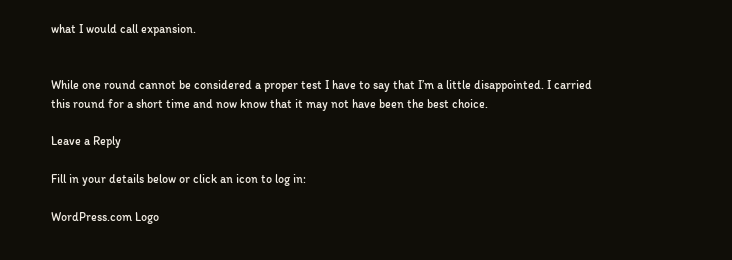what I would call expansion.


While one round cannot be considered a proper test I have to say that I’m a little disappointed. I carried this round for a short time and now know that it may not have been the best choice.

Leave a Reply

Fill in your details below or click an icon to log in:

WordPress.com Logo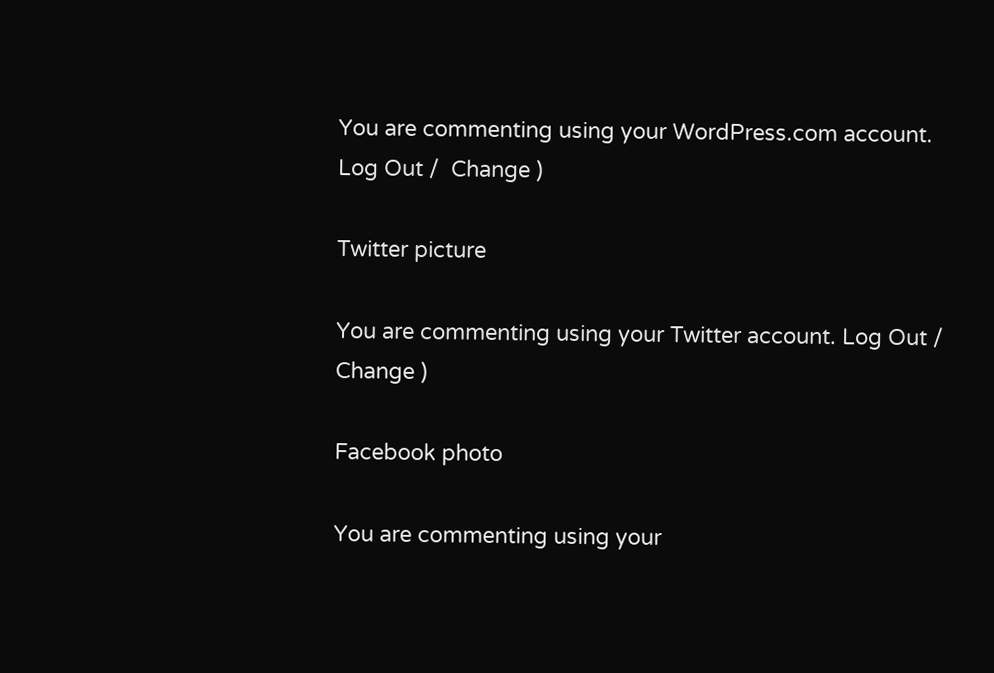You are commenting using your WordPress.com account. Log Out /  Change )

Twitter picture

You are commenting using your Twitter account. Log Out /  Change )

Facebook photo

You are commenting using your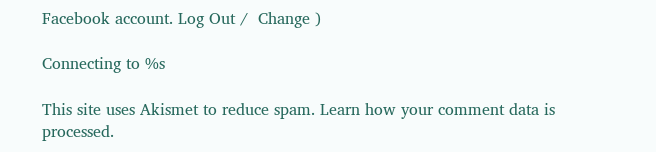Facebook account. Log Out /  Change )

Connecting to %s

This site uses Akismet to reduce spam. Learn how your comment data is processed.